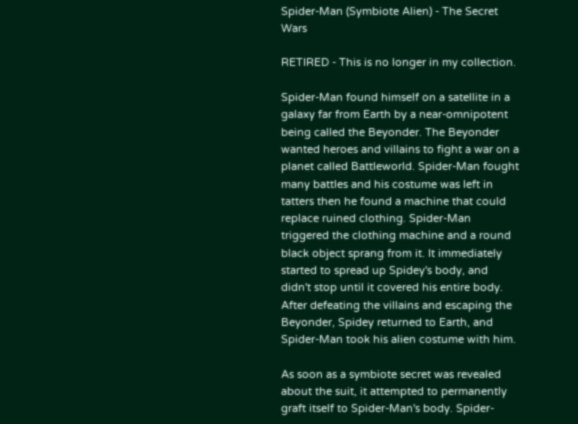Spider-Man (Symbiote Alien) - The Secret Wars

RETIRED - This is no longer in my collection.

Spider-Man found himself on a satellite in a galaxy far from Earth by a near-omnipotent being called the Beyonder. The Beyonder wanted heroes and villains to fight a war on a planet called Battleworld. Spider-Man fought many battles and his costume was left in tatters then he found a machine that could replace ruined clothing. Spider-Man triggered the clothing machine and a round black object sprang from it. It immediately started to spread up Spidey's body, and didn't stop until it covered his entire body. After defeating the villains and escaping the Beyonder, Spidey returned to Earth, and Spider-Man took his alien costume with him.

As soon as a symbiote secret was revealed about the suit, it attempted to permanently graft itself to Spider-Man's body. Spider-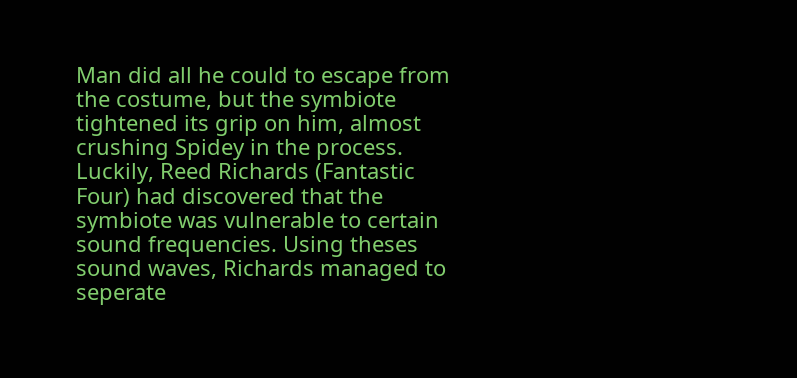Man did all he could to escape from the costume, but the symbiote tightened its grip on him, almost crushing Spidey in the process. Luckily, Reed Richards (Fantastic Four) had discovered that the symbiote was vulnerable to certain sound frequencies. Using theses sound waves, Richards managed to seperate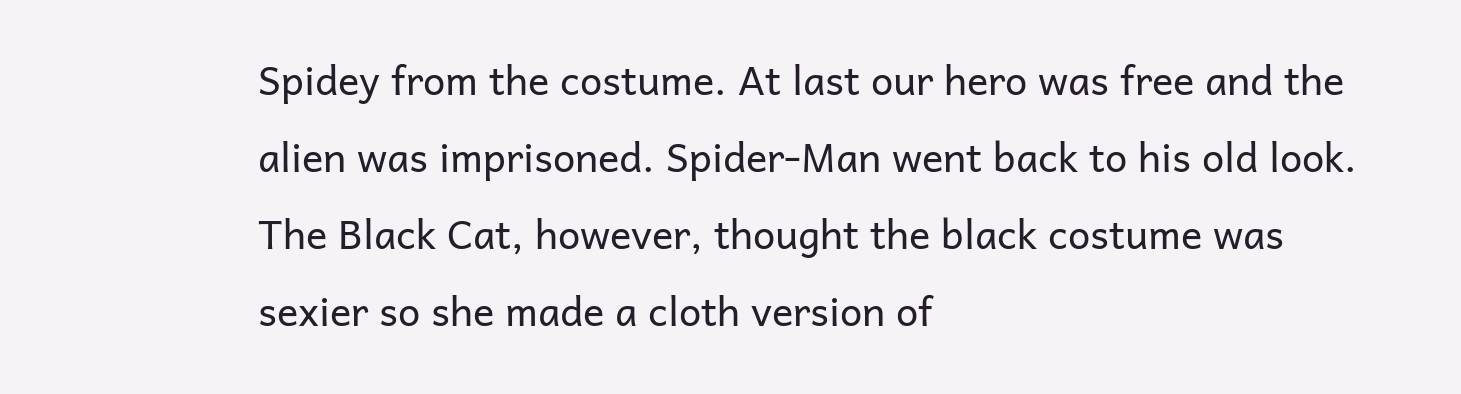Spidey from the costume. At last our hero was free and the alien was imprisoned. Spider-Man went back to his old look. The Black Cat, however, thought the black costume was sexier so she made a cloth version of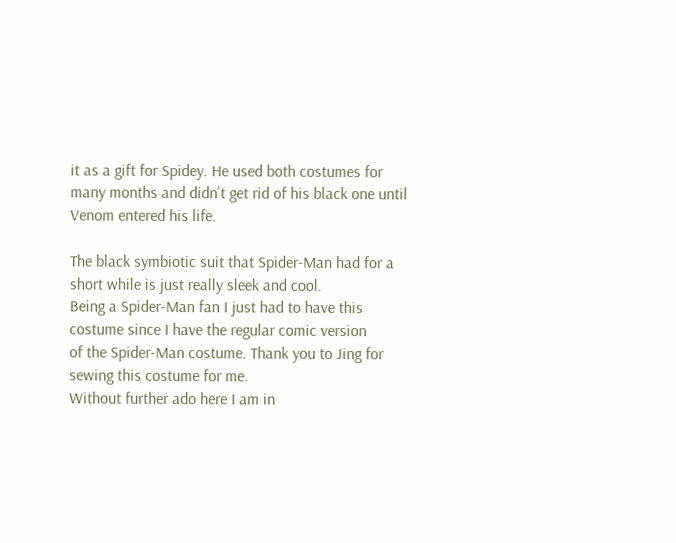it as a gift for Spidey. He used both costumes for many months and didn't get rid of his black one until Venom entered his life.

The black symbiotic suit that Spider-Man had for a short while is just really sleek and cool.
Being a Spider-Man fan I just had to have this costume since I have the regular comic version
of the Spider-Man costume. Thank you to Jing for sewing this costume for me.
Without further ado here I am in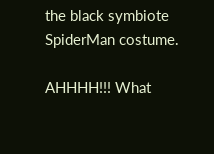the black symbiote SpiderMan costume.

AHHHH!!! What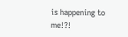is happening to me!?!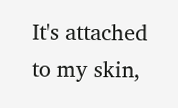It's attached to my skin,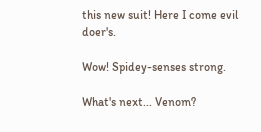this new suit! Here I come evil doer's.

Wow! Spidey-senses strong.

What's next... Venom?